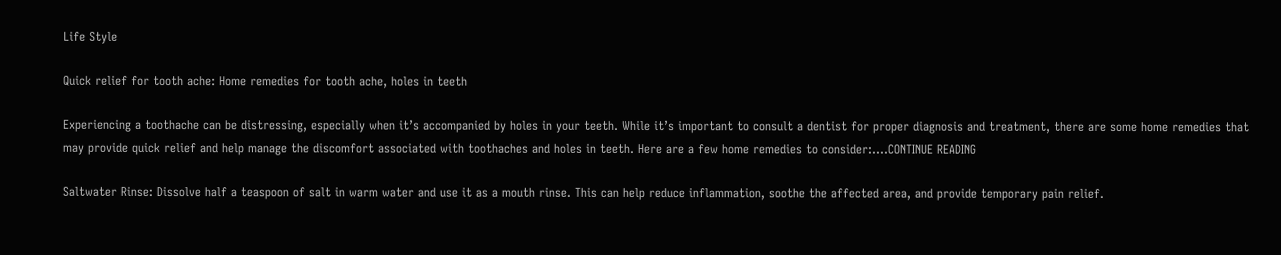Life Style

Quick relief for tooth ache: Home remedies for tooth ache, holes in teeth

Experiencing a toothache can be distressing, especially when it’s accompanied by holes in your teeth. While it’s important to consult a dentist for proper diagnosis and treatment, there are some home remedies that may provide quick relief and help manage the discomfort associated with toothaches and holes in teeth. Here are a few home remedies to consider:....CONTINUE READING

Saltwater Rinse: Dissolve half a teaspoon of salt in warm water and use it as a mouth rinse. This can help reduce inflammation, soothe the affected area, and provide temporary pain relief.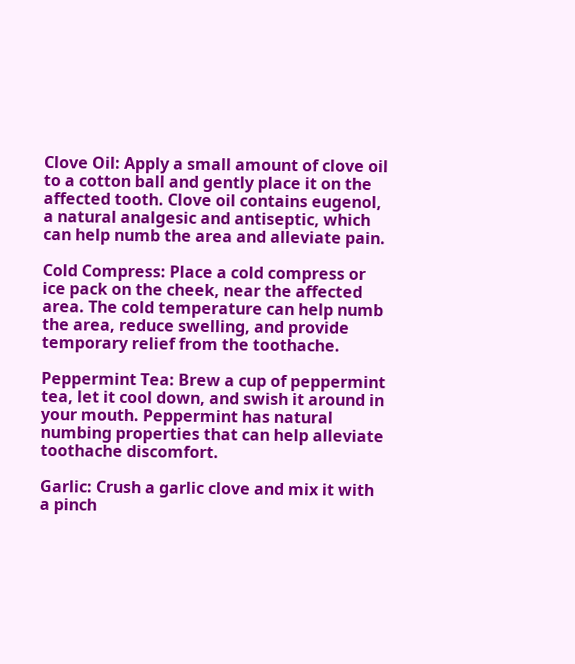Clove Oil: Apply a small amount of clove oil to a cotton ball and gently place it on the affected tooth. Clove oil contains eugenol, a natural analgesic and antiseptic, which can help numb the area and alleviate pain.

Cold Compress: Place a cold compress or ice pack on the cheek, near the affected area. The cold temperature can help numb the area, reduce swelling, and provide temporary relief from the toothache.

Peppermint Tea: Brew a cup of peppermint tea, let it cool down, and swish it around in your mouth. Peppermint has natural numbing properties that can help alleviate toothache discomfort.

Garlic: Crush a garlic clove and mix it with a pinch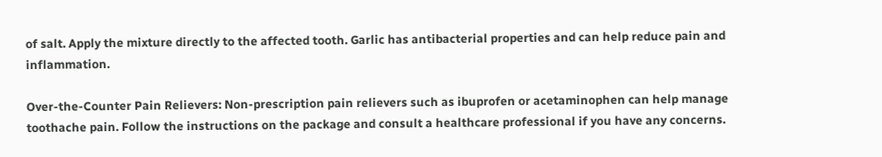of salt. Apply the mixture directly to the affected tooth. Garlic has antibacterial properties and can help reduce pain and inflammation.

Over-the-Counter Pain Relievers: Non-prescription pain relievers such as ibuprofen or acetaminophen can help manage toothache pain. Follow the instructions on the package and consult a healthcare professional if you have any concerns.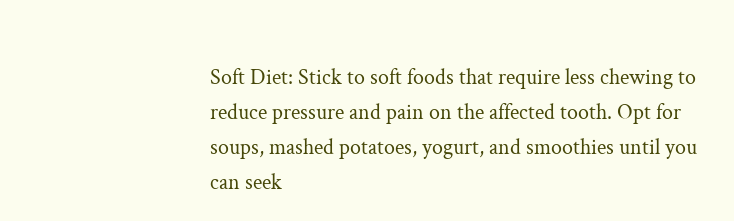Soft Diet: Stick to soft foods that require less chewing to reduce pressure and pain on the affected tooth. Opt for soups, mashed potatoes, yogurt, and smoothies until you can seek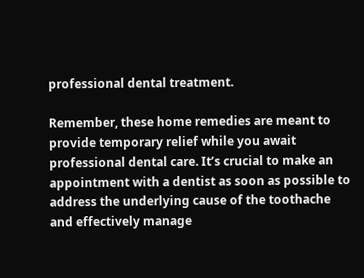professional dental treatment.

Remember, these home remedies are meant to provide temporary relief while you await professional dental care. It’s crucial to make an appointment with a dentist as soon as possible to address the underlying cause of the toothache and effectively manage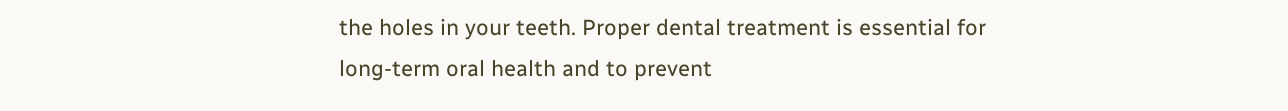the holes in your teeth. Proper dental treatment is essential for long-term oral health and to prevent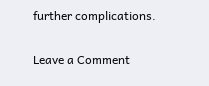further complications.

Leave a Comment